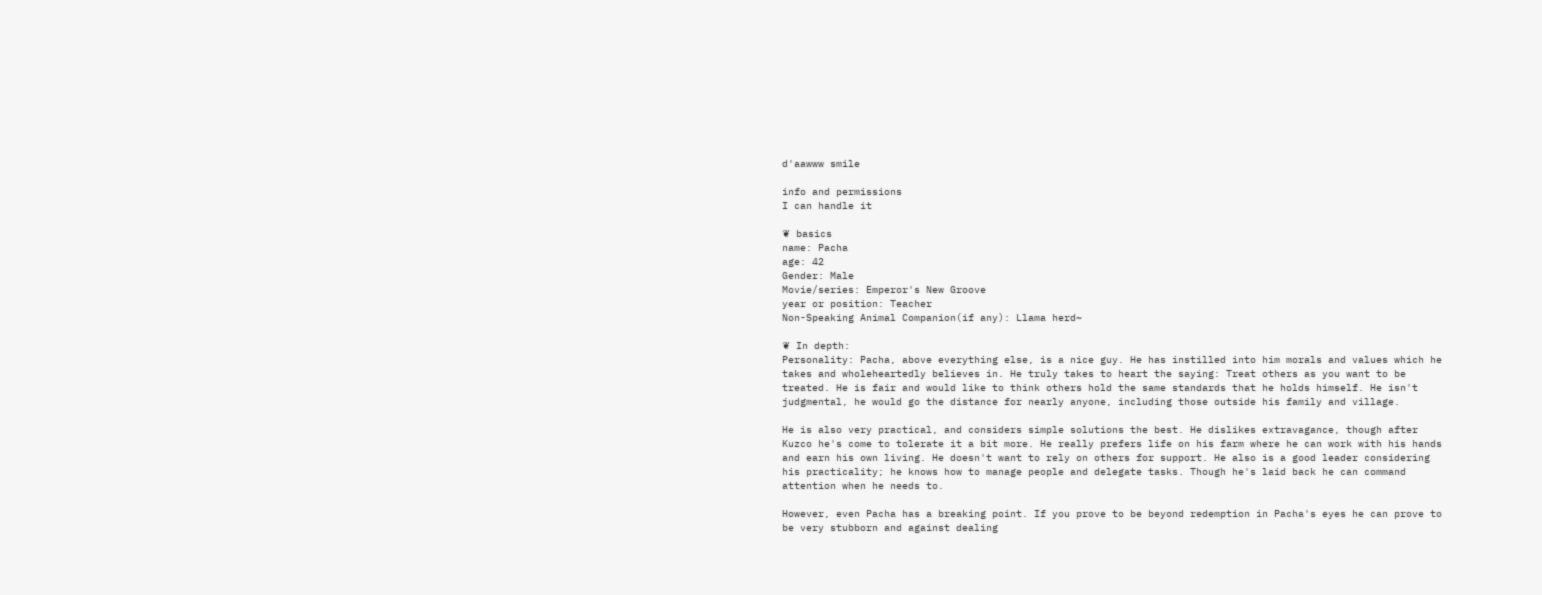d'aawww smile

info and permissions
I can handle it

❦ basics
name: Pacha
age: 42
Gender: Male
Movie/series: Emperor's New Groove
year or position: Teacher
Non-Speaking Animal Companion(if any): Llama herd~

❦ In depth:
Personality: Pacha, above everything else, is a nice guy. He has instilled into him morals and values which he takes and wholeheartedly believes in. He truly takes to heart the saying: Treat others as you want to be treated. He is fair and would like to think others hold the same standards that he holds himself. He isn't judgmental, he would go the distance for nearly anyone, including those outside his family and village.

He is also very practical, and considers simple solutions the best. He dislikes extravagance, though after Kuzco he's come to tolerate it a bit more. He really prefers life on his farm where he can work with his hands and earn his own living. He doesn't want to rely on others for support. He also is a good leader considering his practicality; he knows how to manage people and delegate tasks. Though he's laid back he can command attention when he needs to.

However, even Pacha has a breaking point. If you prove to be beyond redemption in Pacha's eyes he can prove to be very stubborn and against dealing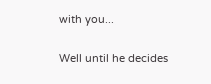with you...

Well until he decides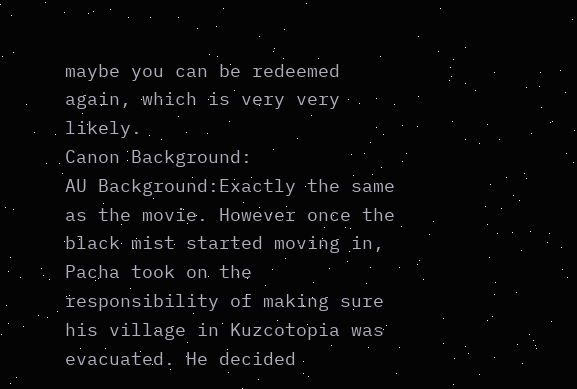maybe you can be redeemed again, which is very very likely.
Canon Background:
AU Background:Exactly the same as the movie. However once the black mist started moving in, Pacha took on the responsibility of making sure his village in Kuzcotopia was evacuated. He decided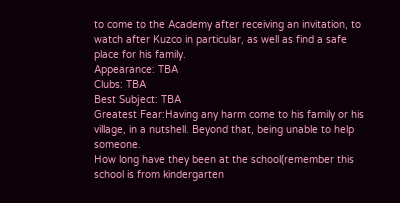to come to the Academy after receiving an invitation, to watch after Kuzco in particular, as well as find a safe place for his family.
Appearance: TBA
Clubs: TBA
Best Subject: TBA
Greatest Fear:Having any harm come to his family or his village, in a nutshell. Beyond that, being unable to help someone.
How long have they been at the school(remember this school is from kindergarten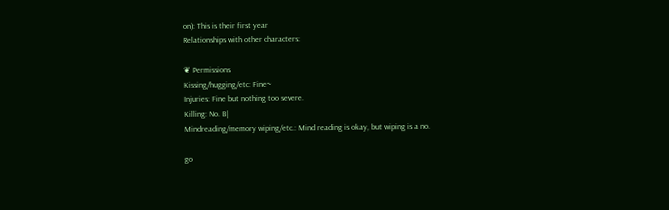on): This is their first year
Relationships with other characters:

❦ Permissions
Kissing/hugging/etc: Fine~
Injuries: Fine but nothing too severe.
Killing: No. B|
Mindreading/memory wiping/etc.: Mind reading is okay, but wiping is a no.

go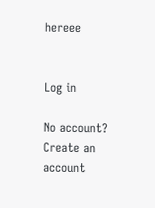hereee


Log in

No account? Create an account